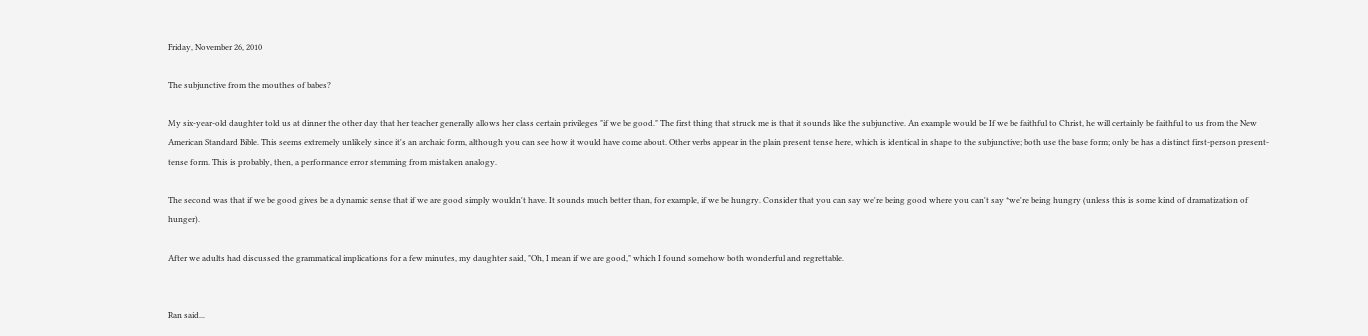Friday, November 26, 2010

The subjunctive from the mouthes of babes?

My six-year-old daughter told us at dinner the other day that her teacher generally allows her class certain privileges "if we be good." The first thing that struck me is that it sounds like the subjunctive. An example would be If we be faithful to Christ, he will certainly be faithful to us from the New American Standard Bible. This seems extremely unlikely since it's an archaic form, although you can see how it would have come about. Other verbs appear in the plain present tense here, which is identical in shape to the subjunctive; both use the base form; only be has a distinct first-person present-tense form. This is probably, then, a performance error stemming from mistaken analogy.

The second was that if we be good gives be a dynamic sense that if we are good simply wouldn't have. It sounds much better than, for example, if we be hungry. Consider that you can say we're being good where you can't say *we're being hungry (unless this is some kind of dramatization of hunger).

After we adults had discussed the grammatical implications for a few minutes, my daughter said, "Oh, I mean if we are good," which I found somehow both wonderful and regrettable.


Ran said...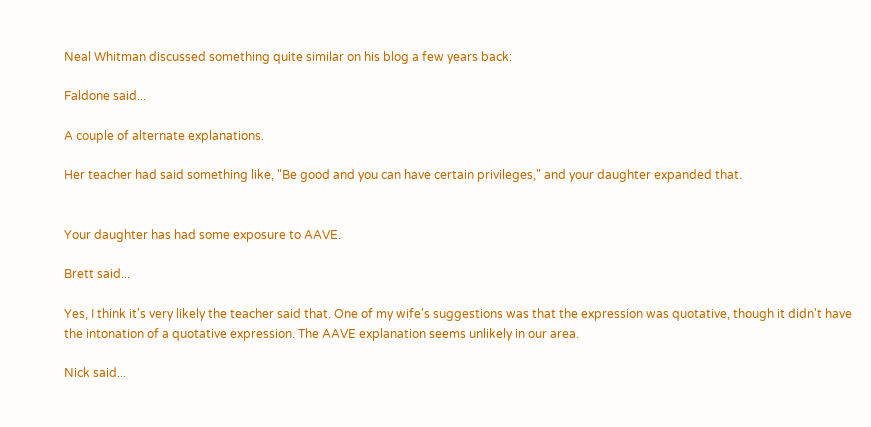Neal Whitman discussed something quite similar on his blog a few years back:

Faldone said...

A couple of alternate explanations.

Her teacher had said something like, "Be good and you can have certain privileges," and your daughter expanded that.


Your daughter has had some exposure to AAVE.

Brett said...

Yes, I think it's very likely the teacher said that. One of my wife's suggestions was that the expression was quotative, though it didn't have the intonation of a quotative expression. The AAVE explanation seems unlikely in our area.

Nick said...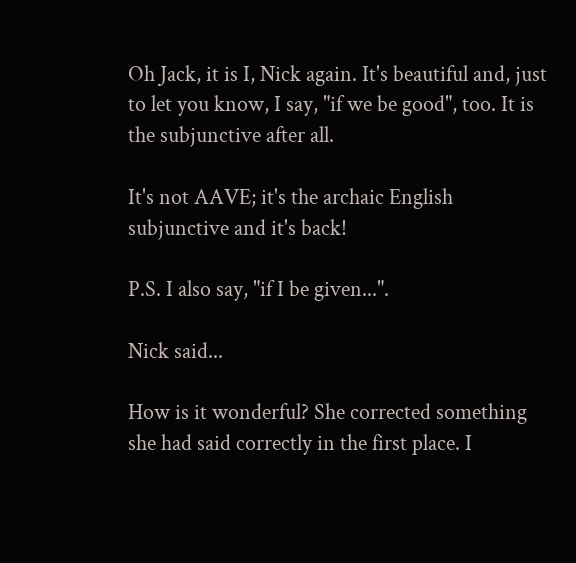Oh Jack, it is I, Nick again. It's beautiful and, just to let you know, I say, "if we be good", too. It is the subjunctive after all.

It's not AAVE; it's the archaic English subjunctive and it's back!

P.S. I also say, "if I be given...".

Nick said...

How is it wonderful? She corrected something she had said correctly in the first place. I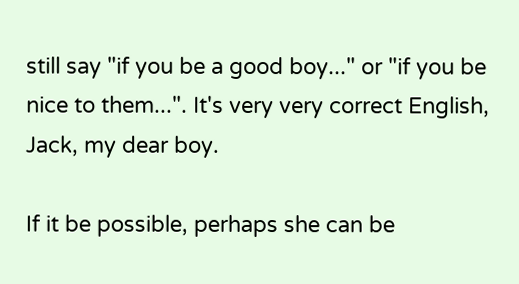still say "if you be a good boy..." or "if you be nice to them...". It's very very correct English, Jack, my dear boy.

If it be possible, perhaps she can be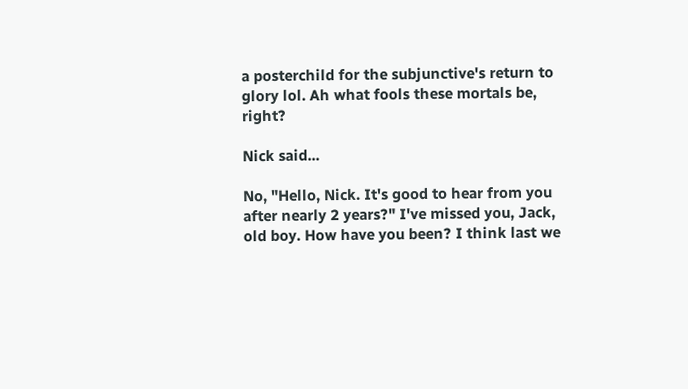a posterchild for the subjunctive's return to glory lol. Ah what fools these mortals be, right?

Nick said...

No, "Hello, Nick. It's good to hear from you after nearly 2 years?" I've missed you, Jack, old boy. How have you been? I think last we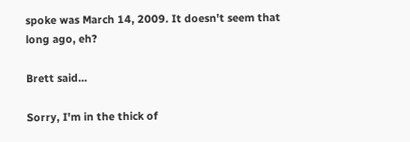spoke was March 14, 2009. It doesn't seem that long ago, eh?

Brett said...

Sorry, I'm in the thick of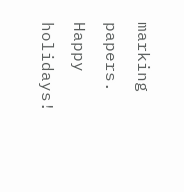marking papers. Happy holidays!